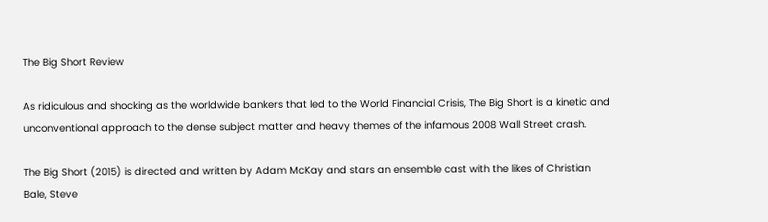The Big Short Review

As ridiculous and shocking as the worldwide bankers that led to the World Financial Crisis, The Big Short is a kinetic and unconventional approach to the dense subject matter and heavy themes of the infamous 2008 Wall Street crash.

The Big Short (2015) is directed and written by Adam McKay and stars an ensemble cast with the likes of Christian Bale, Steve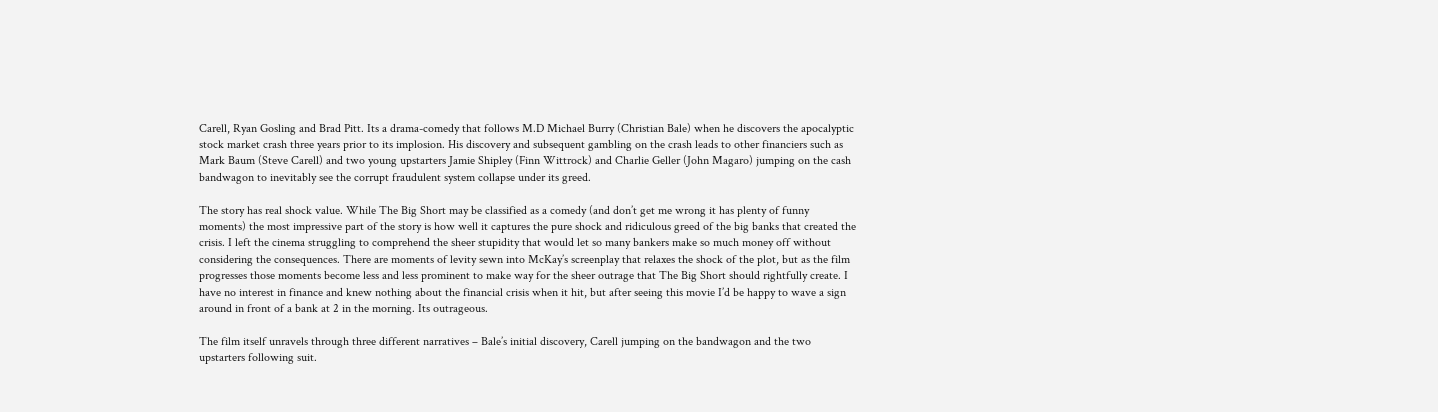Carell, Ryan Gosling and Brad Pitt. Its a drama-comedy that follows M.D Michael Burry (Christian Bale) when he discovers the apocalyptic stock market crash three years prior to its implosion. His discovery and subsequent gambling on the crash leads to other financiers such as Mark Baum (Steve Carell) and two young upstarters Jamie Shipley (Finn Wittrock) and Charlie Geller (John Magaro) jumping on the cash bandwagon to inevitably see the corrupt fraudulent system collapse under its greed.

The story has real shock value. While The Big Short may be classified as a comedy (and don’t get me wrong it has plenty of funny moments) the most impressive part of the story is how well it captures the pure shock and ridiculous greed of the big banks that created the crisis. I left the cinema struggling to comprehend the sheer stupidity that would let so many bankers make so much money off without considering the consequences. There are moments of levity sewn into McKay’s screenplay that relaxes the shock of the plot, but as the film progresses those moments become less and less prominent to make way for the sheer outrage that The Big Short should rightfully create. I have no interest in finance and knew nothing about the financial crisis when it hit, but after seeing this movie I’d be happy to wave a sign around in front of a bank at 2 in the morning. Its outrageous.

The film itself unravels through three different narratives – Bale’s initial discovery, Carell jumping on the bandwagon and the two upstarters following suit.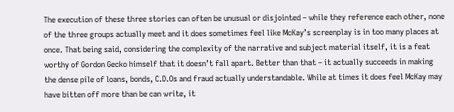The execution of these three stories can often be unusual or disjointed – while they reference each other, none of the three groups actually meet and it does sometimes feel like McKay’s screenplay is in too many places at once. That being said, considering the complexity of the narrative and subject material itself, it is a feat worthy of Gordon Gecko himself that it doesn’t fall apart. Better than that – it actually succeeds in making the dense pile of loans, bonds, C.D.Os and fraud actually understandable. While at times it does feel McKay may have bitten off more than be can write, it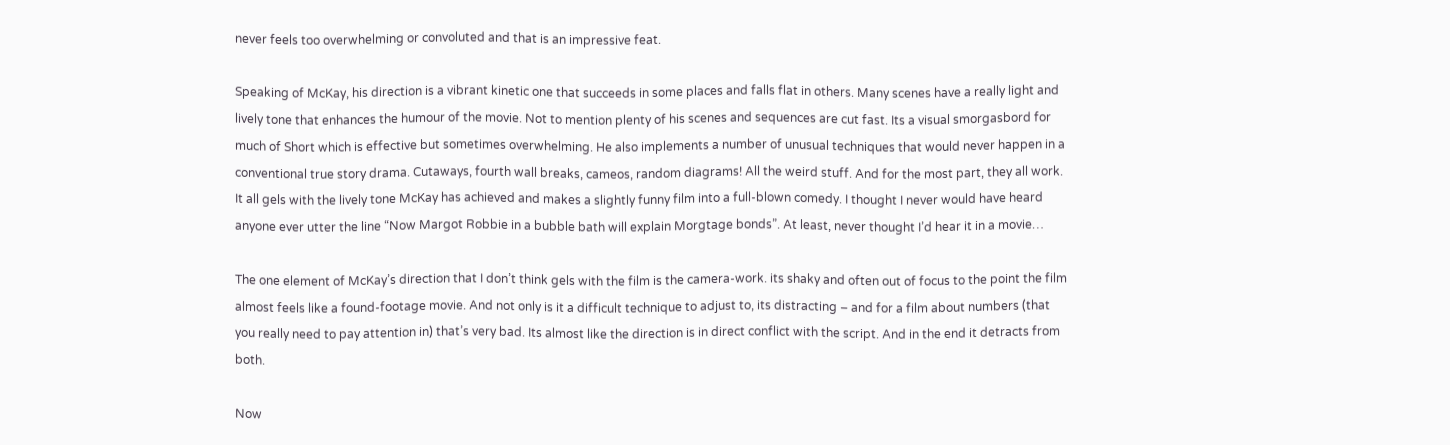never feels too overwhelming or convoluted and that is an impressive feat.

Speaking of McKay, his direction is a vibrant kinetic one that succeeds in some places and falls flat in others. Many scenes have a really light and lively tone that enhances the humour of the movie. Not to mention plenty of his scenes and sequences are cut fast. Its a visual smorgasbord for much of Short which is effective but sometimes overwhelming. He also implements a number of unusual techniques that would never happen in a conventional true story drama. Cutaways, fourth wall breaks, cameos, random diagrams! All the weird stuff. And for the most part, they all work. It all gels with the lively tone McKay has achieved and makes a slightly funny film into a full-blown comedy. I thought I never would have heard anyone ever utter the line “Now Margot Robbie in a bubble bath will explain Morgtage bonds”. At least, never thought I’d hear it in a movie…

The one element of McKay’s direction that I don’t think gels with the film is the camera-work. its shaky and often out of focus to the point the film almost feels like a found-footage movie. And not only is it a difficult technique to adjust to, its distracting – and for a film about numbers (that you really need to pay attention in) that’s very bad. Its almost like the direction is in direct conflict with the script. And in the end it detracts from both.

Now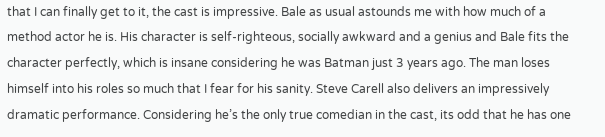that I can finally get to it, the cast is impressive. Bale as usual astounds me with how much of a method actor he is. His character is self-righteous, socially awkward and a genius and Bale fits the character perfectly, which is insane considering he was Batman just 3 years ago. The man loses himself into his roles so much that I fear for his sanity. Steve Carell also delivers an impressively dramatic performance. Considering he’s the only true comedian in the cast, its odd that he has one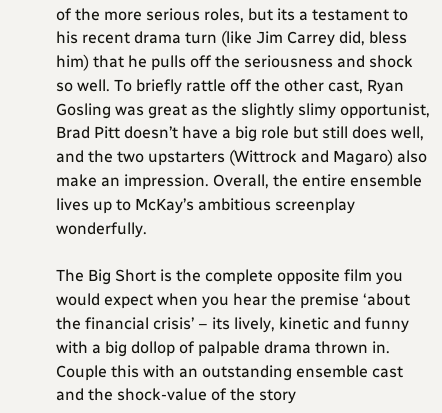of the more serious roles, but its a testament to his recent drama turn (like Jim Carrey did, bless him) that he pulls off the seriousness and shock so well. To briefly rattle off the other cast, Ryan Gosling was great as the slightly slimy opportunist, Brad Pitt doesn’t have a big role but still does well, and the two upstarters (Wittrock and Magaro) also make an impression. Overall, the entire ensemble lives up to McKay’s ambitious screenplay wonderfully.

The Big Short is the complete opposite film you would expect when you hear the premise ‘about the financial crisis’ – its lively, kinetic and funny with a big dollop of palpable drama thrown in. Couple this with an outstanding ensemble cast and the shock-value of the story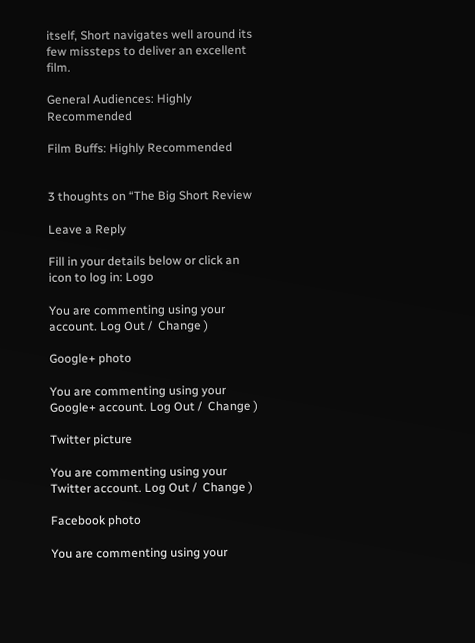itself, Short navigates well around its few missteps to deliver an excellent film.

General Audiences: Highly Recommended

Film Buffs: Highly Recommended


3 thoughts on “The Big Short Review

Leave a Reply

Fill in your details below or click an icon to log in: Logo

You are commenting using your account. Log Out /  Change )

Google+ photo

You are commenting using your Google+ account. Log Out /  Change )

Twitter picture

You are commenting using your Twitter account. Log Out /  Change )

Facebook photo

You are commenting using your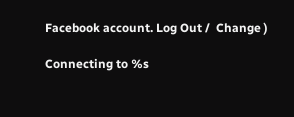Facebook account. Log Out /  Change )

Connecting to %s